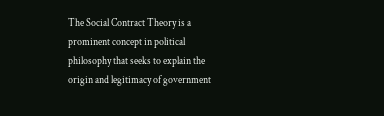The Social Contract Theory is a prominent concept in political philosophy that seeks to explain the origin and legitimacy of government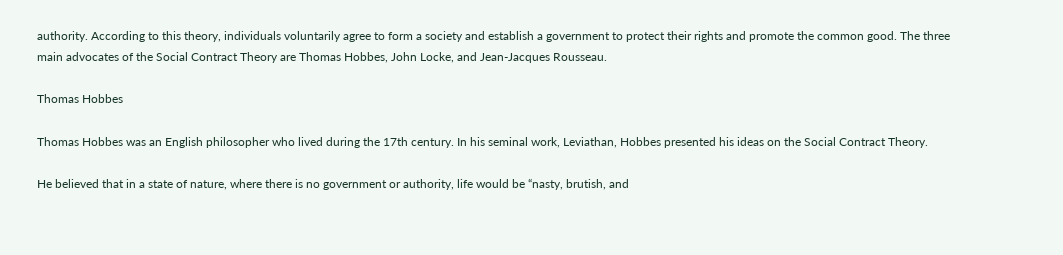authority. According to this theory, individuals voluntarily agree to form a society and establish a government to protect their rights and promote the common good. The three main advocates of the Social Contract Theory are Thomas Hobbes, John Locke, and Jean-Jacques Rousseau.

Thomas Hobbes

Thomas Hobbes was an English philosopher who lived during the 17th century. In his seminal work, Leviathan, Hobbes presented his ideas on the Social Contract Theory.

He believed that in a state of nature, where there is no government or authority, life would be “nasty, brutish, and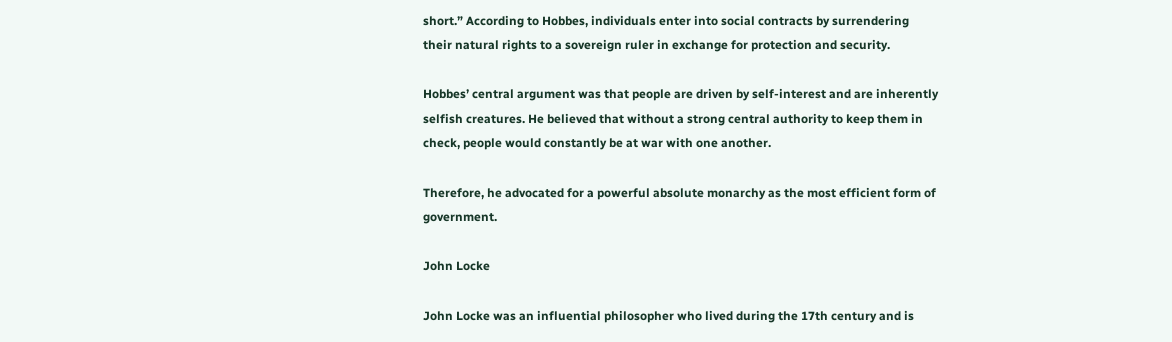short.” According to Hobbes, individuals enter into social contracts by surrendering their natural rights to a sovereign ruler in exchange for protection and security.

Hobbes’ central argument was that people are driven by self-interest and are inherently selfish creatures. He believed that without a strong central authority to keep them in check, people would constantly be at war with one another.

Therefore, he advocated for a powerful absolute monarchy as the most efficient form of government.

John Locke

John Locke was an influential philosopher who lived during the 17th century and is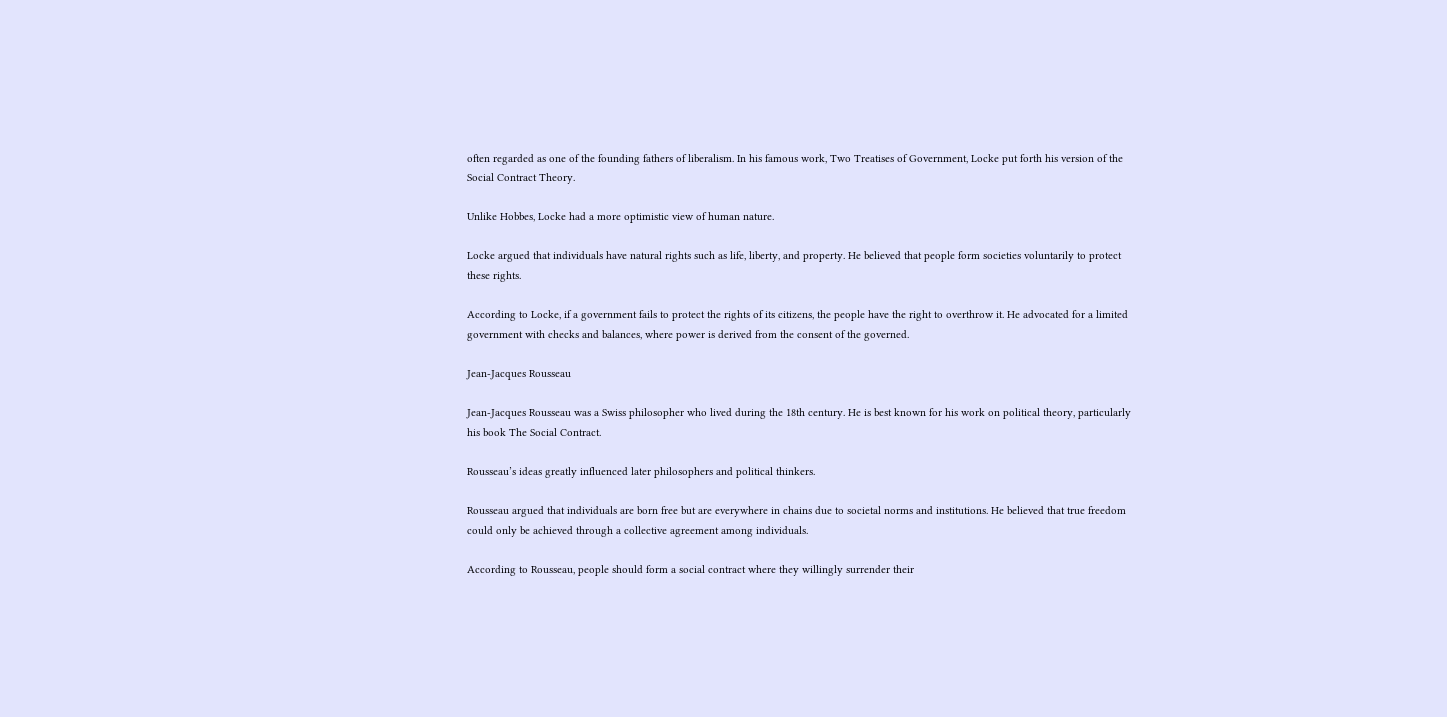often regarded as one of the founding fathers of liberalism. In his famous work, Two Treatises of Government, Locke put forth his version of the Social Contract Theory.

Unlike Hobbes, Locke had a more optimistic view of human nature.

Locke argued that individuals have natural rights such as life, liberty, and property. He believed that people form societies voluntarily to protect these rights.

According to Locke, if a government fails to protect the rights of its citizens, the people have the right to overthrow it. He advocated for a limited government with checks and balances, where power is derived from the consent of the governed.

Jean-Jacques Rousseau

Jean-Jacques Rousseau was a Swiss philosopher who lived during the 18th century. He is best known for his work on political theory, particularly his book The Social Contract.

Rousseau’s ideas greatly influenced later philosophers and political thinkers.

Rousseau argued that individuals are born free but are everywhere in chains due to societal norms and institutions. He believed that true freedom could only be achieved through a collective agreement among individuals.

According to Rousseau, people should form a social contract where they willingly surrender their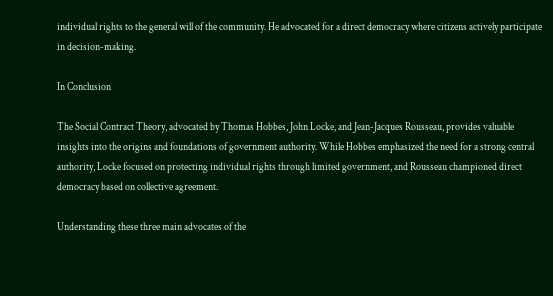individual rights to the general will of the community. He advocated for a direct democracy where citizens actively participate in decision-making.

In Conclusion

The Social Contract Theory, advocated by Thomas Hobbes, John Locke, and Jean-Jacques Rousseau, provides valuable insights into the origins and foundations of government authority. While Hobbes emphasized the need for a strong central authority, Locke focused on protecting individual rights through limited government, and Rousseau championed direct democracy based on collective agreement.

Understanding these three main advocates of the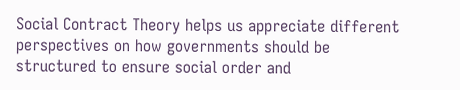Social Contract Theory helps us appreciate different perspectives on how governments should be structured to ensure social order and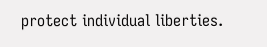protect individual liberties.